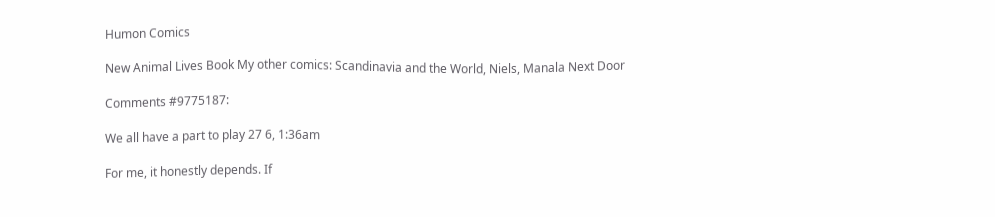Humon Comics

New Animal Lives Book My other comics: Scandinavia and the World, Niels, Manala Next Door

Comments #9775187:

We all have a part to play 27 6, 1:36am

For me, it honestly depends. If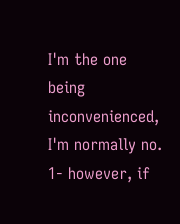I'm the one being inconvenienced, I'm normally no. 1- however, if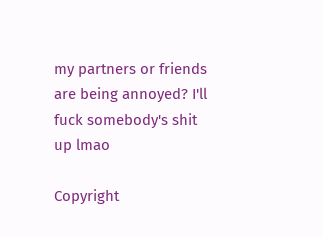my partners or friends are being annoyed? I'll fuck somebody's shit up lmao

Copyright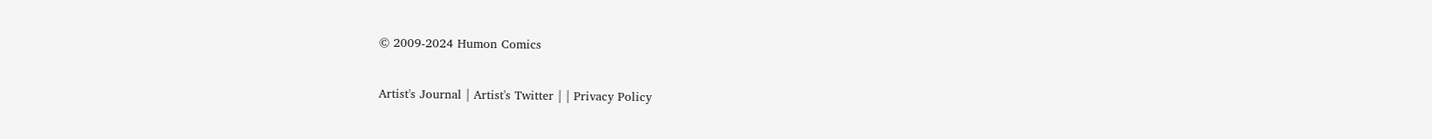© 2009-2024 Humon Comics

Artist's Journal | Artist's Twitter | | Privacy Policy